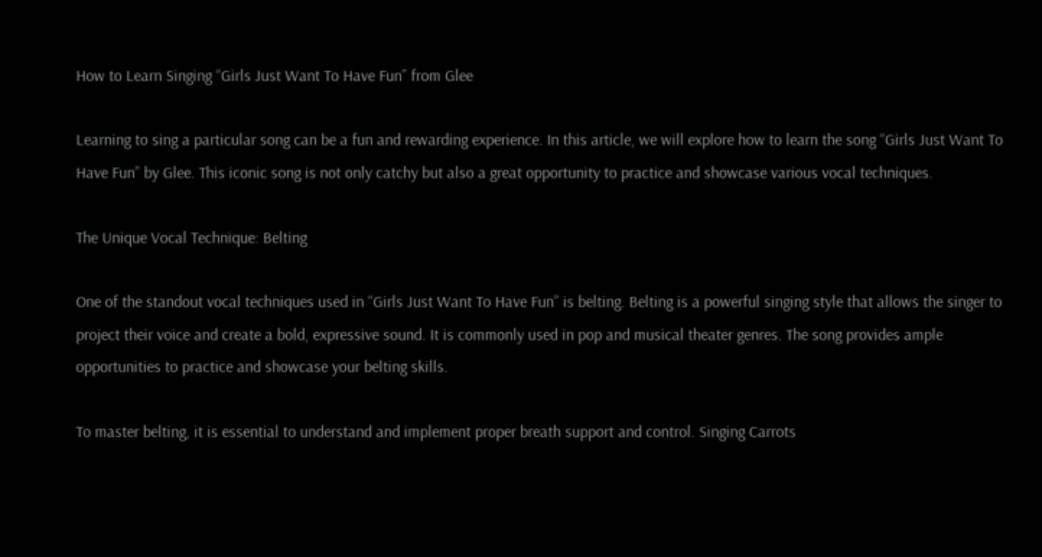How to Learn Singing “Girls Just Want To Have Fun” from Glee

Learning to sing a particular song can be a fun and rewarding experience. In this article, we will explore how to learn the song “Girls Just Want To Have Fun” by Glee. This iconic song is not only catchy but also a great opportunity to practice and showcase various vocal techniques.

The Unique Vocal Technique: Belting

One of the standout vocal techniques used in “Girls Just Want To Have Fun” is belting. Belting is a powerful singing style that allows the singer to project their voice and create a bold, expressive sound. It is commonly used in pop and musical theater genres. The song provides ample opportunities to practice and showcase your belting skills.

To master belting, it is essential to understand and implement proper breath support and control. Singing Carrots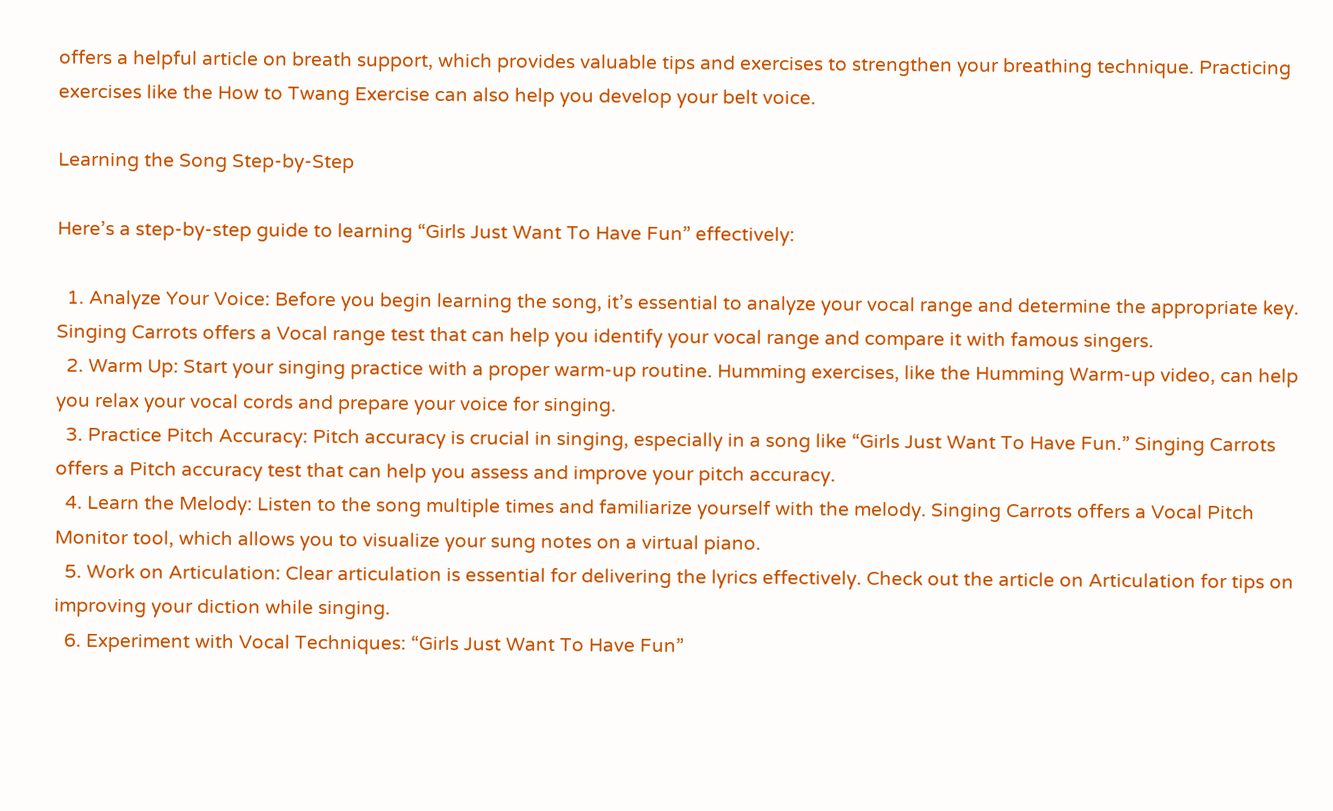offers a helpful article on breath support, which provides valuable tips and exercises to strengthen your breathing technique. Practicing exercises like the How to Twang Exercise can also help you develop your belt voice.

Learning the Song Step-by-Step

Here’s a step-by-step guide to learning “Girls Just Want To Have Fun” effectively:

  1. Analyze Your Voice: Before you begin learning the song, it’s essential to analyze your vocal range and determine the appropriate key. Singing Carrots offers a Vocal range test that can help you identify your vocal range and compare it with famous singers.
  2. Warm Up: Start your singing practice with a proper warm-up routine. Humming exercises, like the Humming Warm-up video, can help you relax your vocal cords and prepare your voice for singing.
  3. Practice Pitch Accuracy: Pitch accuracy is crucial in singing, especially in a song like “Girls Just Want To Have Fun.” Singing Carrots offers a Pitch accuracy test that can help you assess and improve your pitch accuracy.
  4. Learn the Melody: Listen to the song multiple times and familiarize yourself with the melody. Singing Carrots offers a Vocal Pitch Monitor tool, which allows you to visualize your sung notes on a virtual piano.
  5. Work on Articulation: Clear articulation is essential for delivering the lyrics effectively. Check out the article on Articulation for tips on improving your diction while singing.
  6. Experiment with Vocal Techniques: “Girls Just Want To Have Fun”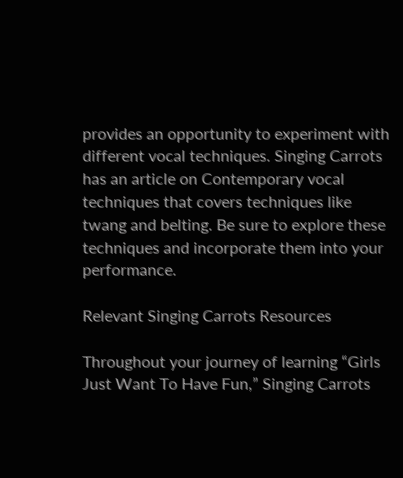provides an opportunity to experiment with different vocal techniques. Singing Carrots has an article on Contemporary vocal techniques that covers techniques like twang and belting. Be sure to explore these techniques and incorporate them into your performance.

Relevant Singing Carrots Resources

Throughout your journey of learning “Girls Just Want To Have Fun,” Singing Carrots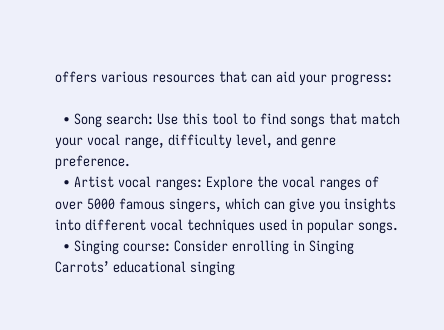offers various resources that can aid your progress:

  • Song search: Use this tool to find songs that match your vocal range, difficulty level, and genre preference.
  • Artist vocal ranges: Explore the vocal ranges of over 5000 famous singers, which can give you insights into different vocal techniques used in popular songs.
  • Singing course: Consider enrolling in Singing Carrots’ educational singing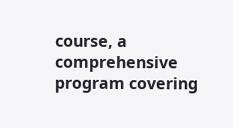course, a comprehensive program covering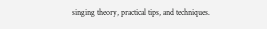singing theory, practical tips, and techniques.